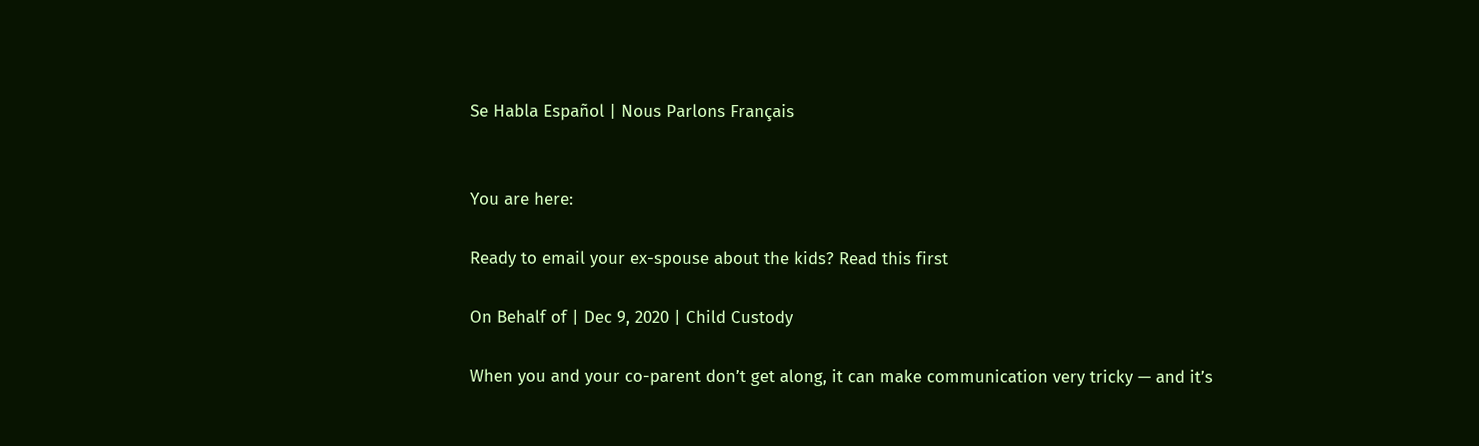Se Habla Español | Nous Parlons Français


You are here:

Ready to email your ex-spouse about the kids? Read this first

On Behalf of | Dec 9, 2020 | Child Custody

When you and your co-parent don’t get along, it can make communication very tricky — and it’s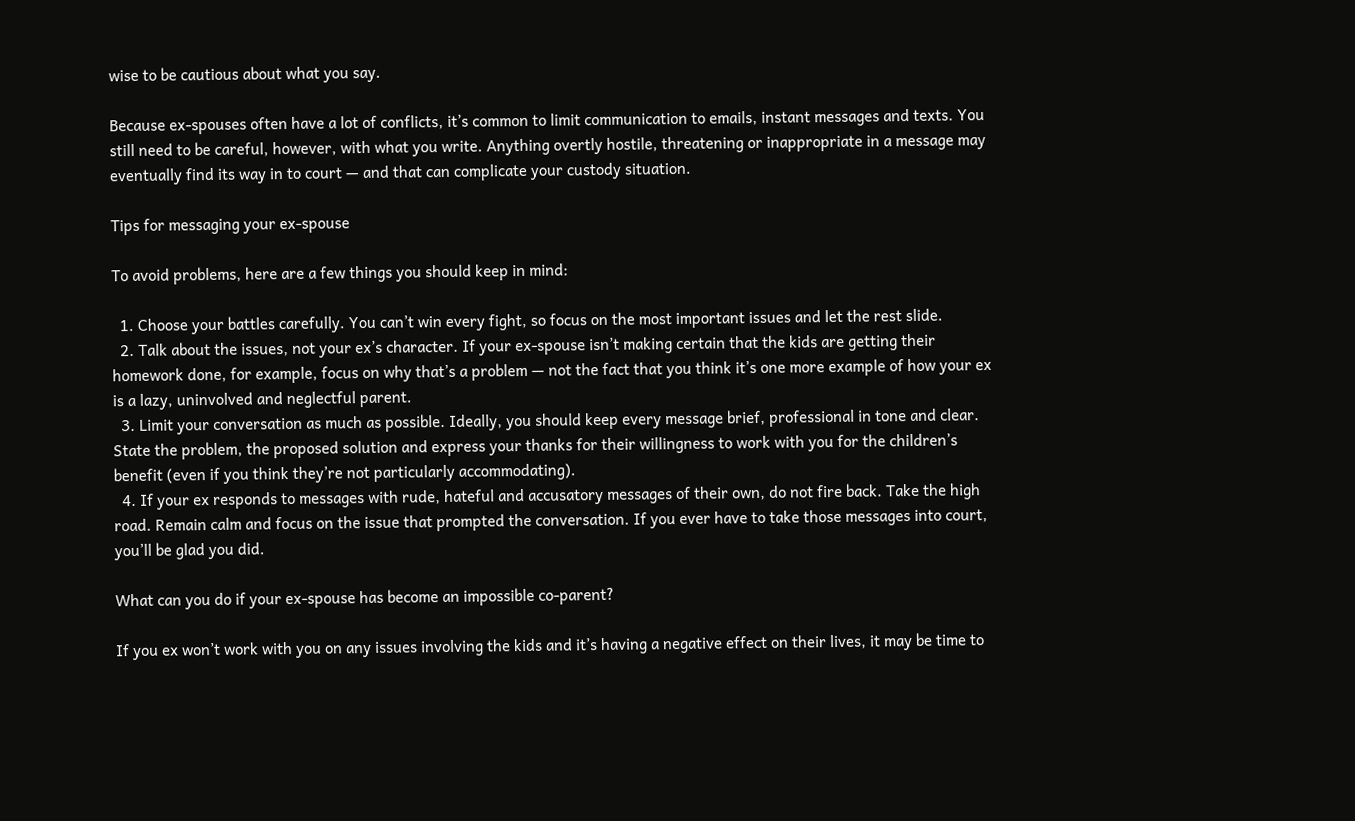wise to be cautious about what you say.

Because ex-spouses often have a lot of conflicts, it’s common to limit communication to emails, instant messages and texts. You still need to be careful, however, with what you write. Anything overtly hostile, threatening or inappropriate in a message may eventually find its way in to court — and that can complicate your custody situation.

Tips for messaging your ex-spouse

To avoid problems, here are a few things you should keep in mind:

  1. Choose your battles carefully. You can’t win every fight, so focus on the most important issues and let the rest slide.
  2. Talk about the issues, not your ex’s character. If your ex-spouse isn’t making certain that the kids are getting their homework done, for example, focus on why that’s a problem — not the fact that you think it’s one more example of how your ex is a lazy, uninvolved and neglectful parent.
  3. Limit your conversation as much as possible. Ideally, you should keep every message brief, professional in tone and clear. State the problem, the proposed solution and express your thanks for their willingness to work with you for the children’s benefit (even if you think they’re not particularly accommodating).
  4. If your ex responds to messages with rude, hateful and accusatory messages of their own, do not fire back. Take the high road. Remain calm and focus on the issue that prompted the conversation. If you ever have to take those messages into court, you’ll be glad you did.

What can you do if your ex-spouse has become an impossible co-parent?

If you ex won’t work with you on any issues involving the kids and it’s having a negative effect on their lives, it may be time to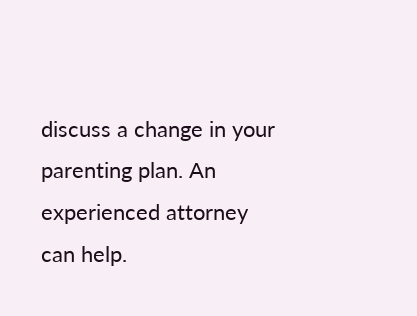discuss a change in your parenting plan. An experienced attorney can help.